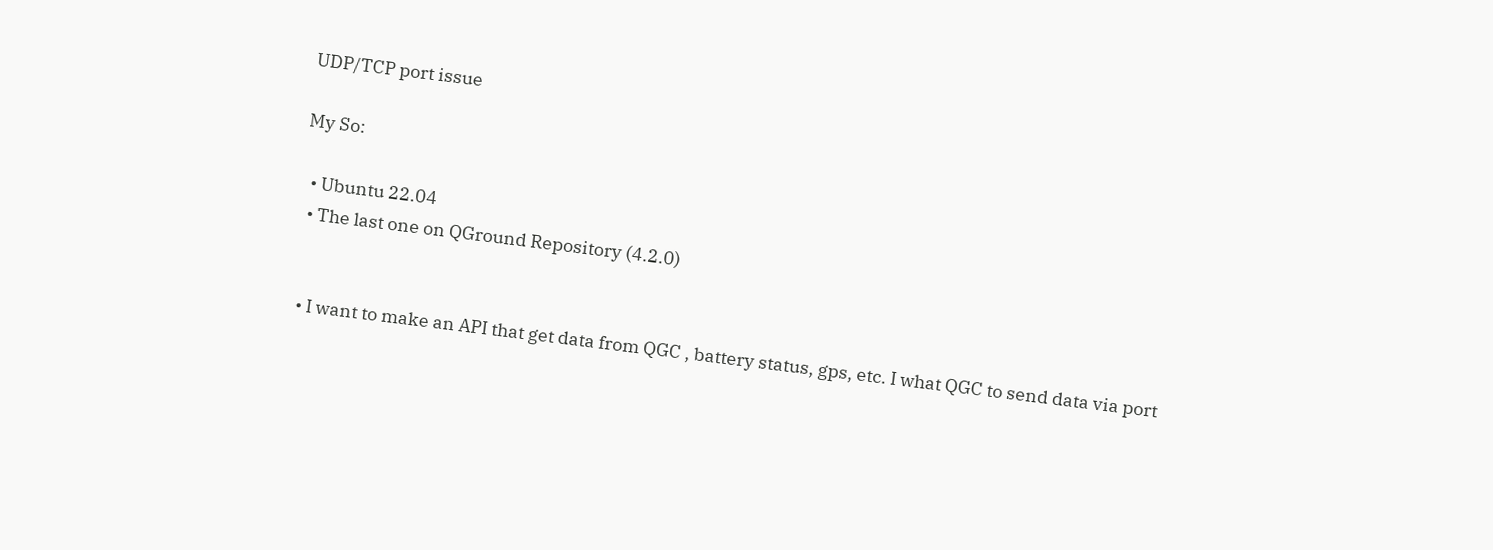UDP/TCP port issue

My So:

  • Ubuntu 22.04
  • The last one on QGround Repository (4.2.0)


  • I want to make an API that get data from QGC , battery status, gps, etc. I what QGC to send data via port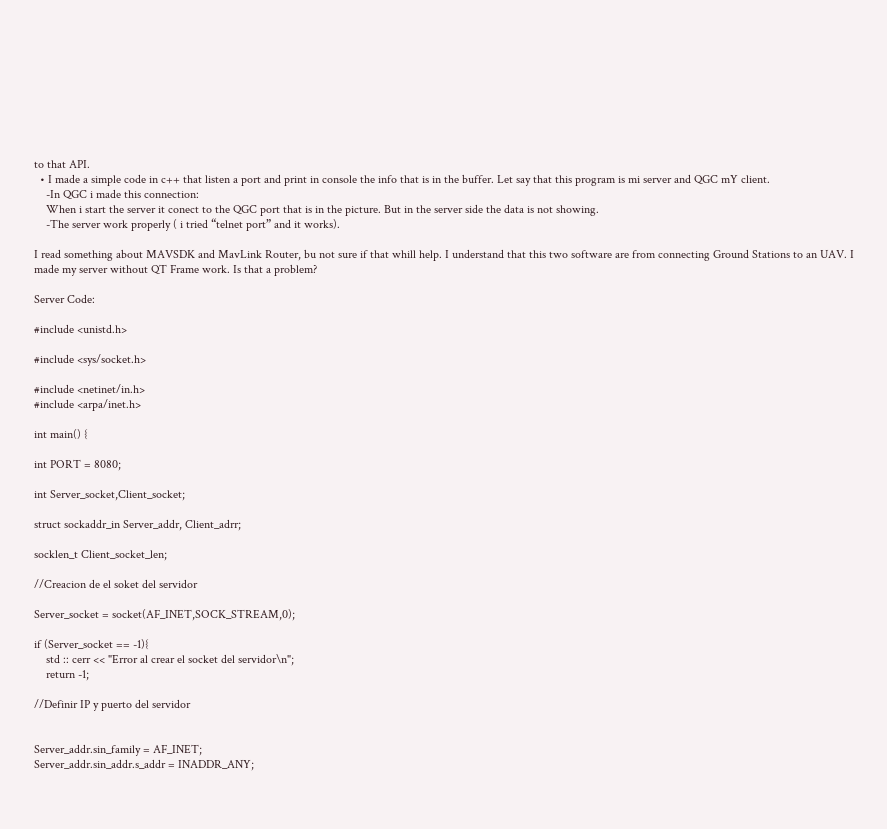to that API.
  • I made a simple code in c++ that listen a port and print in console the info that is in the buffer. Let say that this program is mi server and QGC mY client.
    -In QGC i made this connection:
    When i start the server it conect to the QGC port that is in the picture. But in the server side the data is not showing.
    -The server work properly ( i tried “telnet port” and it works).

I read something about MAVSDK and MavLink Router, bu not sure if that whill help. I understand that this two software are from connecting Ground Stations to an UAV. I made my server without QT Frame work. Is that a problem?

Server Code:

#include <unistd.h>

#include <sys/socket.h>

#include <netinet/in.h>
#include <arpa/inet.h>

int main() {

int PORT = 8080;

int Server_socket,Client_socket;

struct sockaddr_in Server_addr, Client_adrr;

socklen_t Client_socket_len;

//Creacion de el soket del servidor

Server_socket = socket(AF_INET,SOCK_STREAM,0);

if (Server_socket == -1){
    std :: cerr << "Error al crear el socket del servidor\n";
    return -1;

//Definir IP y puerto del servidor


Server_addr.sin_family = AF_INET;
Server_addr.sin_addr.s_addr = INADDR_ANY;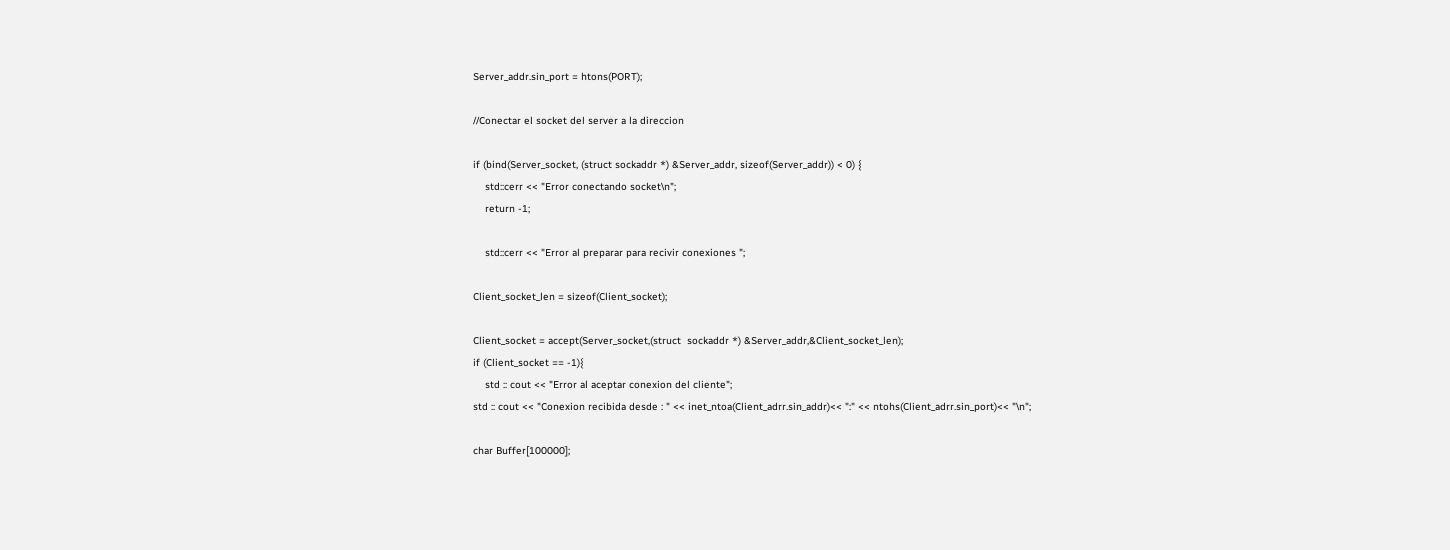Server_addr.sin_port = htons(PORT);

//Conectar el socket del server a la direccion

if (bind(Server_socket, (struct sockaddr *) &Server_addr, sizeof(Server_addr)) < 0) {
    std::cerr << "Error conectando socket\n";
    return -1;

    std::cerr << "Error al preparar para recivir conexiones ";

Client_socket_len = sizeof(Client_socket);

Client_socket = accept(Server_socket,(struct  sockaddr *) &Server_addr,&Client_socket_len);
if (Client_socket == -1){
    std :: cout << "Error al aceptar conexion del cliente";
std :: cout << "Conexion recibida desde : " << inet_ntoa(Client_adrr.sin_addr)<< ":" << ntohs(Client_adrr.sin_port)<< "\n";

char Buffer[100000];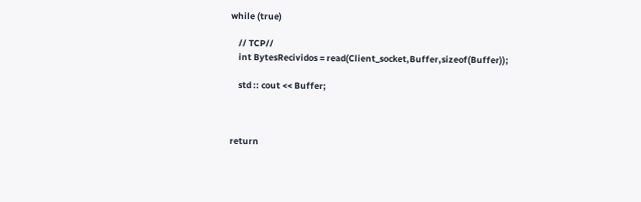while (true)

    // TCP//
    int BytesRecividos = read(Client_socket,Buffer,sizeof(Buffer));

    std :: cout << Buffer;



return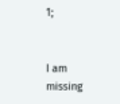1;


I am missing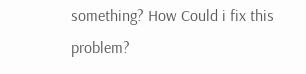something? How Could i fix this problem?